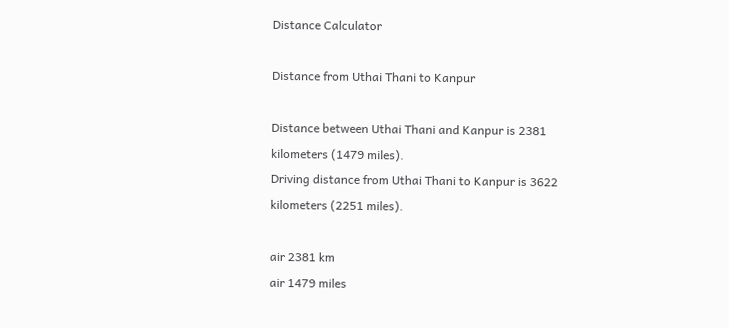Distance Calculator

Distance from Uthai Thani to Kanpur

Distance between Uthai Thani and Kanpur is 2381 kilometers (1479 miles).
Driving distance from Uthai Thani to Kanpur is 3622 kilometers (2251 miles).

air 2381 km
air 1479 miles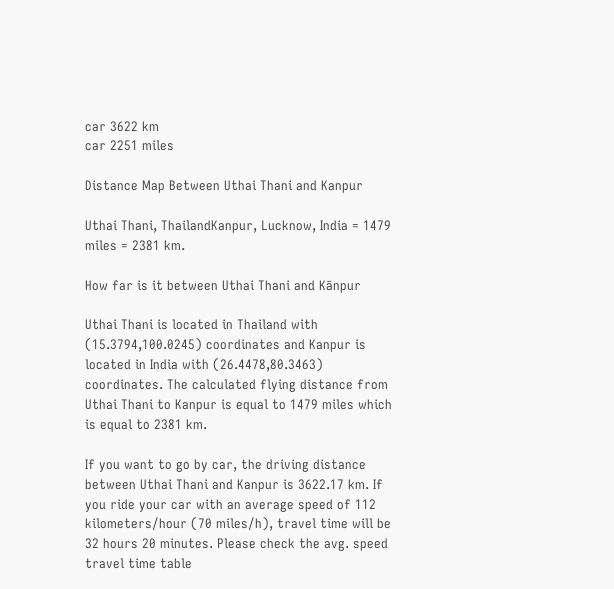car 3622 km
car 2251 miles

Distance Map Between Uthai Thani and Kanpur

Uthai Thani, ThailandKanpur, Lucknow, India = 1479 miles = 2381 km.

How far is it between Uthai Thani and Kānpur

Uthai Thani is located in Thailand with (15.3794,100.0245) coordinates and Kanpur is located in India with (26.4478,80.3463) coordinates. The calculated flying distance from Uthai Thani to Kanpur is equal to 1479 miles which is equal to 2381 km.

If you want to go by car, the driving distance between Uthai Thani and Kanpur is 3622.17 km. If you ride your car with an average speed of 112 kilometers/hour (70 miles/h), travel time will be 32 hours 20 minutes. Please check the avg. speed travel time table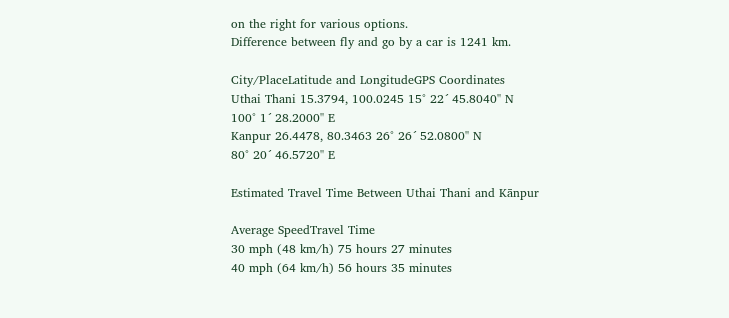on the right for various options.
Difference between fly and go by a car is 1241 km.

City/PlaceLatitude and LongitudeGPS Coordinates
Uthai Thani 15.3794, 100.0245 15° 22´ 45.8040'' N
100° 1´ 28.2000'' E
Kanpur 26.4478, 80.3463 26° 26´ 52.0800'' N
80° 20´ 46.5720'' E

Estimated Travel Time Between Uthai Thani and Kānpur

Average SpeedTravel Time
30 mph (48 km/h) 75 hours 27 minutes
40 mph (64 km/h) 56 hours 35 minutes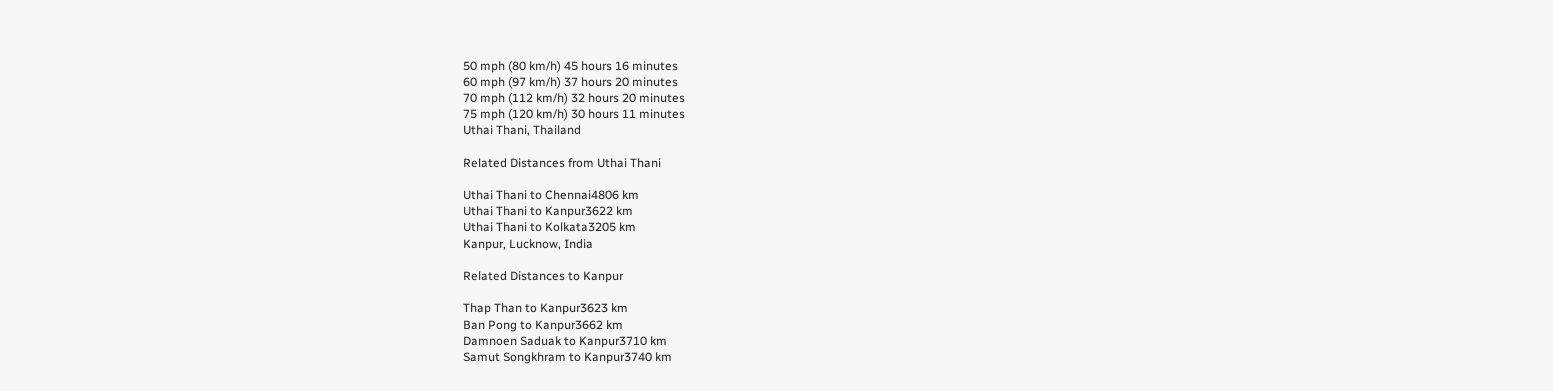50 mph (80 km/h) 45 hours 16 minutes
60 mph (97 km/h) 37 hours 20 minutes
70 mph (112 km/h) 32 hours 20 minutes
75 mph (120 km/h) 30 hours 11 minutes
Uthai Thani, Thailand

Related Distances from Uthai Thani

Uthai Thani to Chennai4806 km
Uthai Thani to Kanpur3622 km
Uthai Thani to Kolkata3205 km
Kanpur, Lucknow, India

Related Distances to Kanpur

Thap Than to Kanpur3623 km
Ban Pong to Kanpur3662 km
Damnoen Saduak to Kanpur3710 km
Samut Songkhram to Kanpur3740 km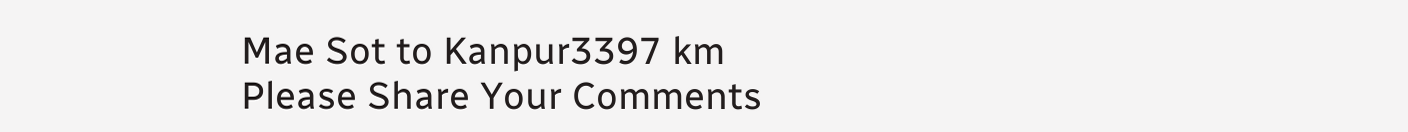Mae Sot to Kanpur3397 km
Please Share Your Comments